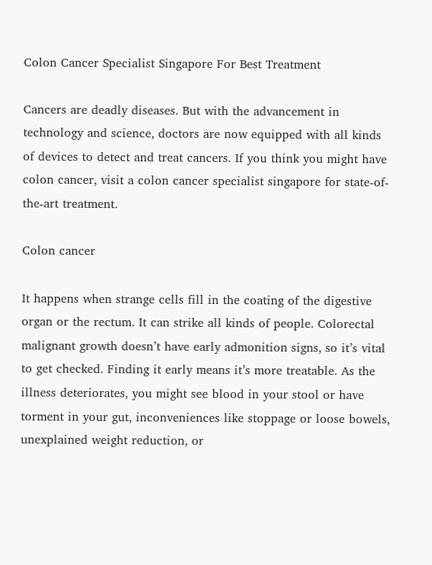Colon Cancer Specialist Singapore For Best Treatment

Cancers are deadly diseases. But with the advancement in technology and science, doctors are now equipped with all kinds of devices to detect and treat cancers. If you think you might have colon cancer, visit a colon cancer specialist singapore for state-of-the-art treatment.

Colon cancer

It happens when strange cells fill in the coating of the digestive organ or the rectum. It can strike all kinds of people. Colorectal malignant growth doesn’t have early admonition signs, so it’s vital to get checked. Finding it early means it’s more treatable. As the illness deteriorates, you might see blood in your stool or have torment in your gut, inconveniences like stoppage or loose bowels, unexplained weight reduction, or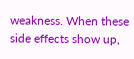weakness. When these side effects show up,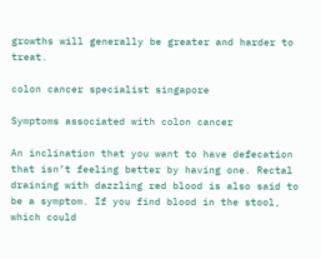growths will generally be greater and harder to treat.

colon cancer specialist singapore

Symptoms associated with colon cancer

An inclination that you want to have defecation that isn’t feeling better by having one. Rectal draining with dazzling red blood is also said to be a symptom. If you find blood in the stool, which could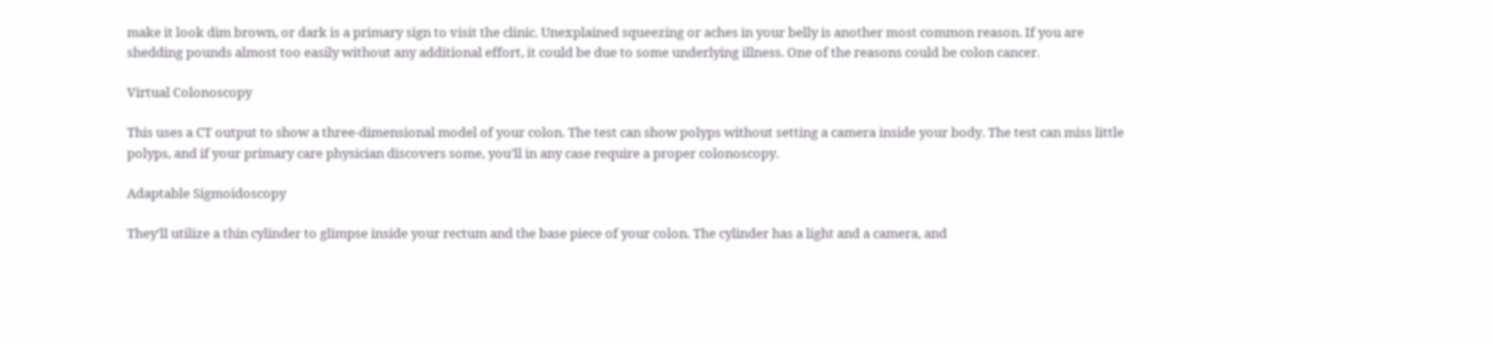make it look dim brown, or dark is a primary sign to visit the clinic. Unexplained squeezing or aches in your belly is another most common reason. If you are shedding pounds almost too easily without any additional effort, it could be due to some underlying illness. One of the reasons could be colon cancer.

Virtual Colonoscopy

This uses a CT output to show a three-dimensional model of your colon. The test can show polyps without setting a camera inside your body. The test can miss little polyps, and if your primary care physician discovers some, you’ll in any case require a proper colonoscopy.

Adaptable Sigmoidoscopy

They’ll utilize a thin cylinder to glimpse inside your rectum and the base piece of your colon. The cylinder has a light and a camera, and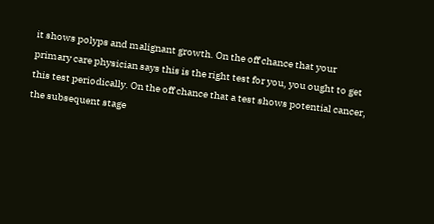it shows polyps and malignant growth. On the off chance that your primary care physician says this is the right test for you, you ought to get this test periodically. On the off chance that a test shows potential cancer, the subsequent stage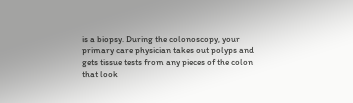is a biopsy. During the colonoscopy, your primary care physician takes out polyps and gets tissue tests from any pieces of the colon that look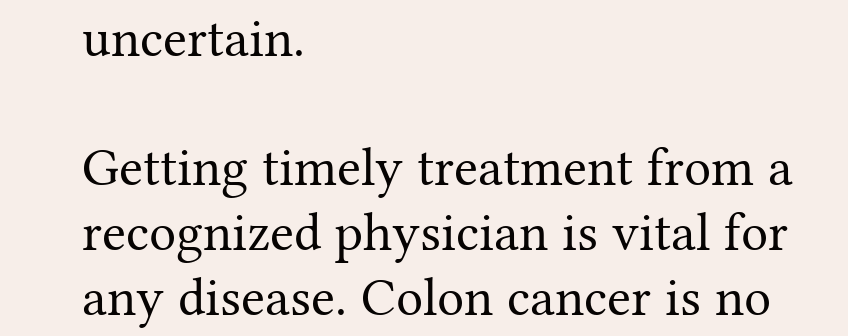uncertain.

Getting timely treatment from a recognized physician is vital for any disease. Colon cancer is no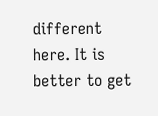different here. It is better to get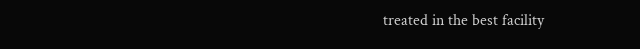treated in the best facility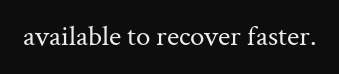available to recover faster.